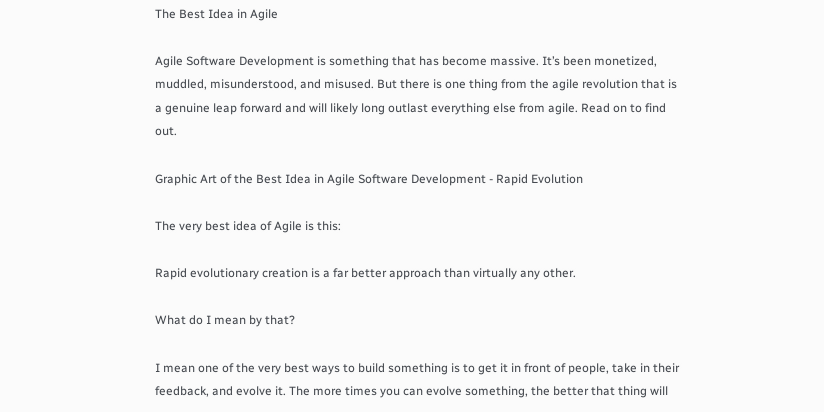The Best Idea in Agile

Agile Software Development is something that has become massive. It’s been monetized, muddled, misunderstood, and misused. But there is one thing from the agile revolution that is a genuine leap forward and will likely long outlast everything else from agile. Read on to find out.

Graphic Art of the Best Idea in Agile Software Development - Rapid Evolution

The very best idea of Agile is this:

Rapid evolutionary creation is a far better approach than virtually any other.

What do I mean by that?

I mean one of the very best ways to build something is to get it in front of people, take in their feedback, and evolve it. The more times you can evolve something, the better that thing will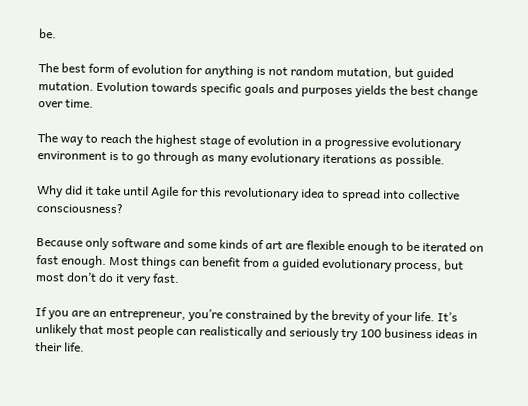be.

The best form of evolution for anything is not random mutation, but guided mutation. Evolution towards specific goals and purposes yields the best change over time.

The way to reach the highest stage of evolution in a progressive evolutionary environment is to go through as many evolutionary iterations as possible.

Why did it take until Agile for this revolutionary idea to spread into collective consciousness?

Because only software and some kinds of art are flexible enough to be iterated on fast enough. Most things can benefit from a guided evolutionary process, but most don’t do it very fast.

If you are an entrepreneur, you’re constrained by the brevity of your life. It’s unlikely that most people can realistically and seriously try 100 business ideas in their life.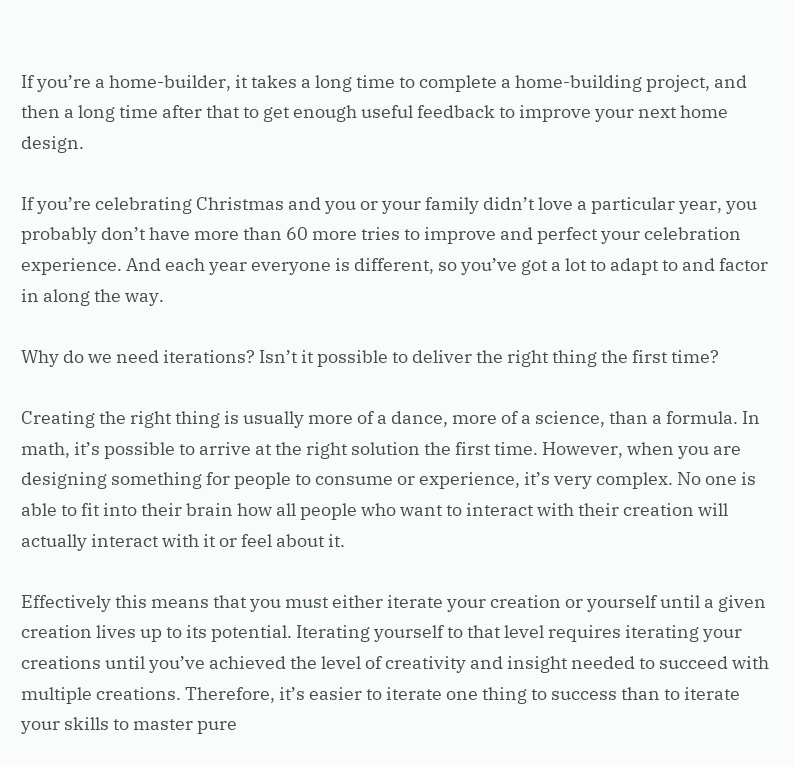If you’re a home-builder, it takes a long time to complete a home-building project, and then a long time after that to get enough useful feedback to improve your next home design.

If you’re celebrating Christmas and you or your family didn’t love a particular year, you probably don’t have more than 60 more tries to improve and perfect your celebration experience. And each year everyone is different, so you’ve got a lot to adapt to and factor in along the way.

Why do we need iterations? Isn’t it possible to deliver the right thing the first time?

Creating the right thing is usually more of a dance, more of a science, than a formula. In math, it’s possible to arrive at the right solution the first time. However, when you are designing something for people to consume or experience, it’s very complex. No one is able to fit into their brain how all people who want to interact with their creation will actually interact with it or feel about it.

Effectively this means that you must either iterate your creation or yourself until a given creation lives up to its potential. Iterating yourself to that level requires iterating your creations until you’ve achieved the level of creativity and insight needed to succeed with multiple creations. Therefore, it’s easier to iterate one thing to success than to iterate your skills to master pure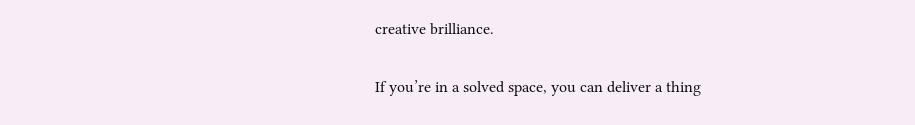creative brilliance.

If you’re in a solved space, you can deliver a thing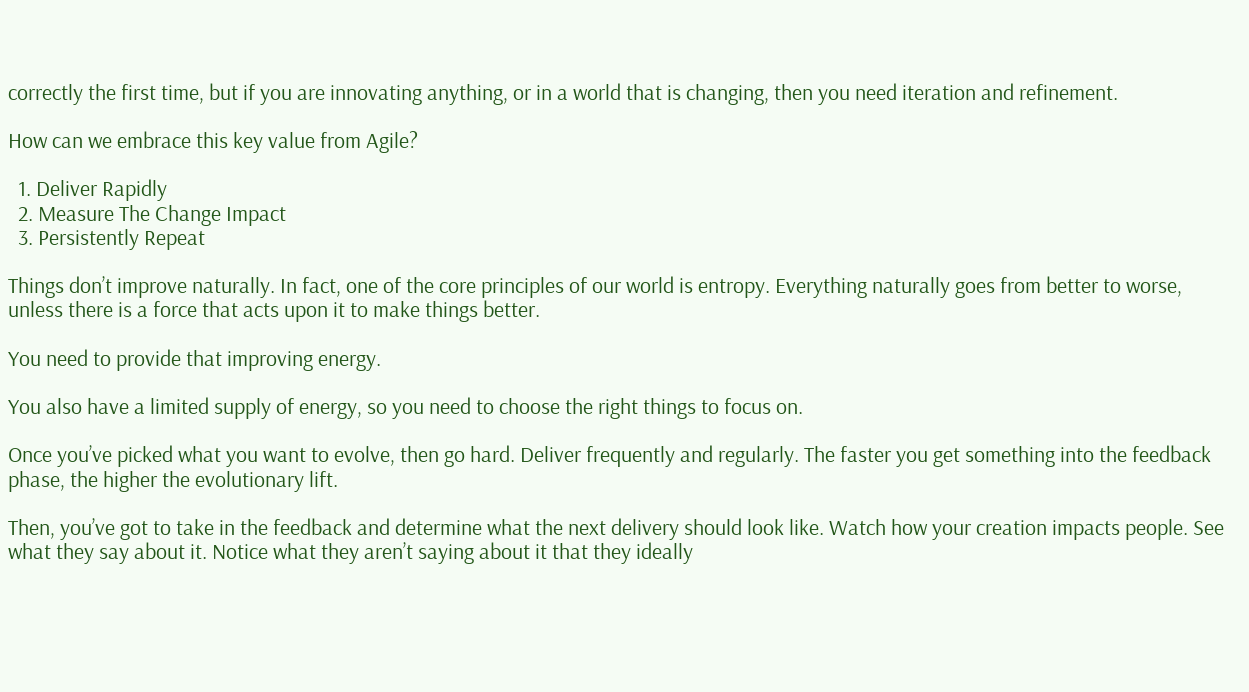correctly the first time, but if you are innovating anything, or in a world that is changing, then you need iteration and refinement.

How can we embrace this key value from Agile?

  1. Deliver Rapidly
  2. Measure The Change Impact
  3. Persistently Repeat

Things don’t improve naturally. In fact, one of the core principles of our world is entropy. Everything naturally goes from better to worse, unless there is a force that acts upon it to make things better.

You need to provide that improving energy.

You also have a limited supply of energy, so you need to choose the right things to focus on.

Once you’ve picked what you want to evolve, then go hard. Deliver frequently and regularly. The faster you get something into the feedback phase, the higher the evolutionary lift.

Then, you’ve got to take in the feedback and determine what the next delivery should look like. Watch how your creation impacts people. See what they say about it. Notice what they aren’t saying about it that they ideally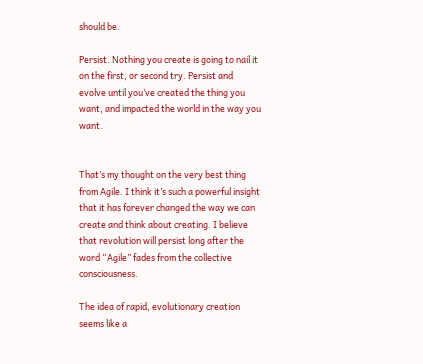should be.

Persist. Nothing you create is going to nail it on the first, or second try. Persist and evolve until you’ve created the thing you want, and impacted the world in the way you want.


That’s my thought on the very best thing from Agile. I think it’s such a powerful insight that it has forever changed the way we can create and think about creating. I believe that revolution will persist long after the word “Agile” fades from the collective consciousness.

The idea of rapid, evolutionary creation seems like a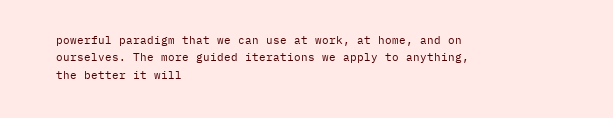powerful paradigm that we can use at work, at home, and on ourselves. The more guided iterations we apply to anything, the better it will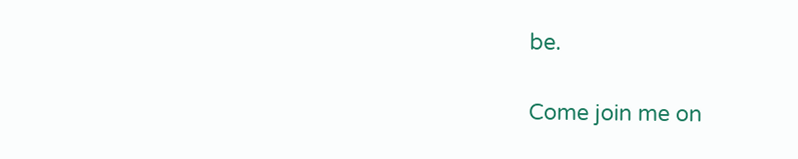be.

Come join me on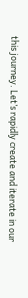this journey. Let’s rapidly create and iterate in our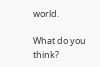world.

What do you think?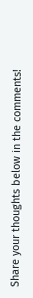Share your thoughts below in the comments!